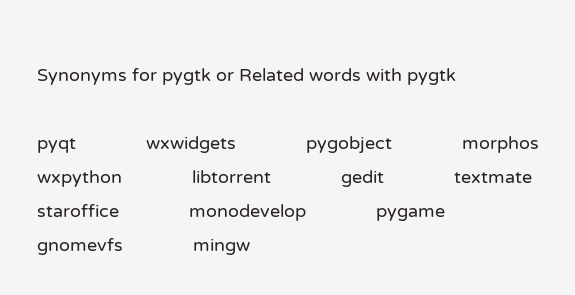Synonyms for pygtk or Related words with pygtk

pyqt              wxwidgets              pygobject              morphos              wxpython              libtorrent              gedit              textmate              staroffice              monodevelop              pygame              gnomevfs              mingw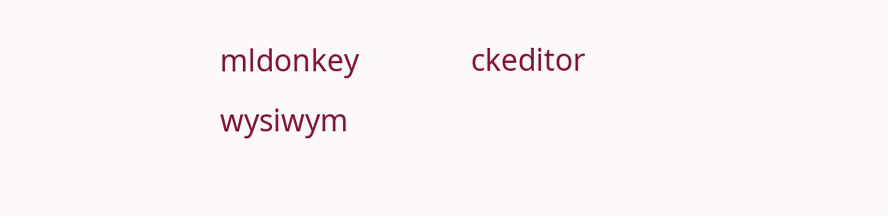mldonkey              ckeditor              wysiwym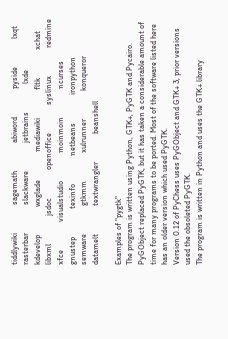tiddlywiki              sagemath              abiword              pyside              lxqt              rasterbar              slackware              jetbrains              lxde              kdevelop              wxglade              mediawiki              fltk              xchat              libxml              jsdoc              openoffice              syslinux              redmine              xfce              visualstudio              moinmoin              ncurses              gnustep              texinfo              netbeans              ironpython              semware              gtkmm              xulrunner              konqueror              datamelt              textwrangler              beanshell

Examples of "pygtk"
The program is written using Python, GTK+, PyGTK and Pycairo.
PyGObject replaced PyGTK, but it has taken a considerable amount of time for many programs to be ported. Most of the software listed here has an older version which used PyGTK.
Version 0.12 of PyChess uses PyGObject and GTK+ 3, prior versions used the obsoleted PyGTK.
The program is written in Python and uses the GTK+ library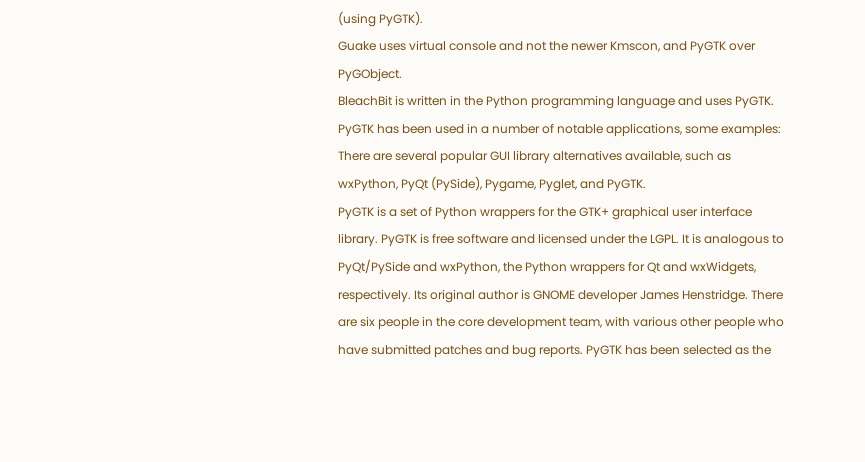(using PyGTK).
Guake uses virtual console and not the newer Kmscon, and PyGTK over PyGObject.
BleachBit is written in the Python programming language and uses PyGTK.
PyGTK has been used in a number of notable applications, some examples:
There are several popular GUI library alternatives available, such as wxPython, PyQt (PySide), Pygame, Pyglet, and PyGTK.
PyGTK is a set of Python wrappers for the GTK+ graphical user interface library. PyGTK is free software and licensed under the LGPL. It is analogous to PyQt/PySide and wxPython, the Python wrappers for Qt and wxWidgets, respectively. Its original author is GNOME developer James Henstridge. There are six people in the core development team, with various other people who have submitted patches and bug reports. PyGTK has been selected as the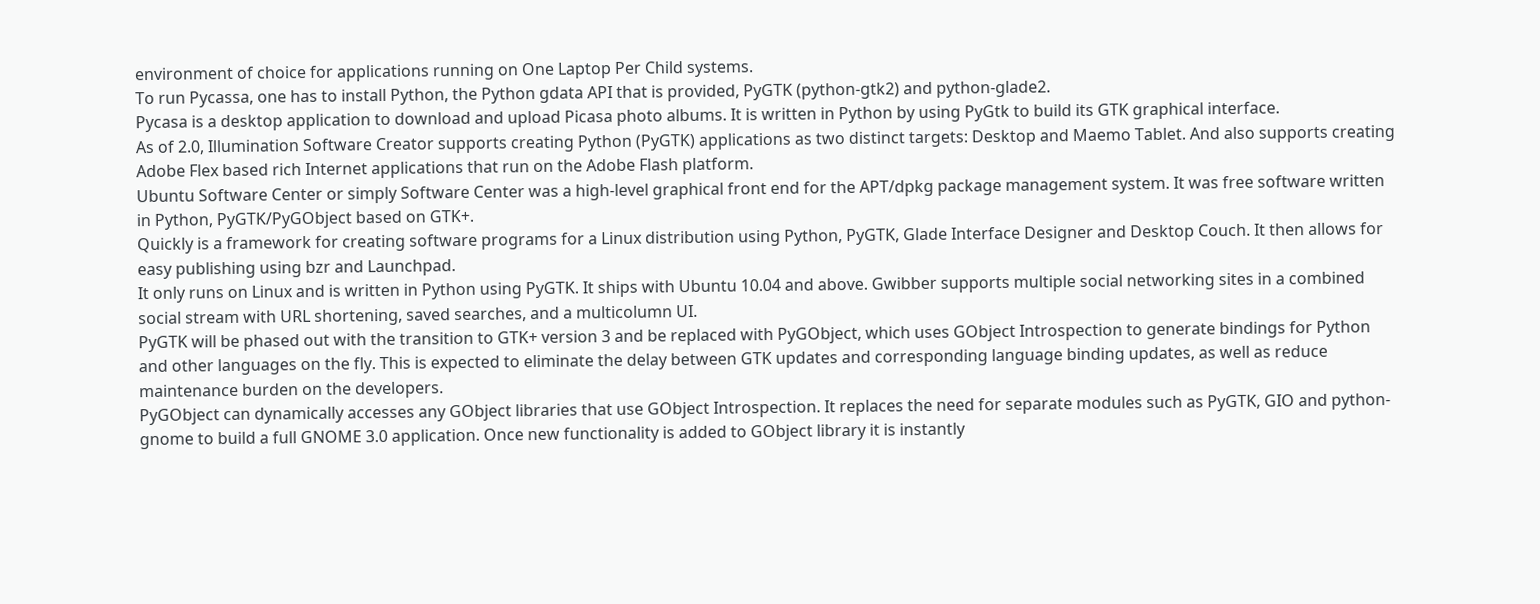environment of choice for applications running on One Laptop Per Child systems.
To run Pycassa, one has to install Python, the Python gdata API that is provided, PyGTK (python-gtk2) and python-glade2.
Pycasa is a desktop application to download and upload Picasa photo albums. It is written in Python by using PyGtk to build its GTK graphical interface.
As of 2.0, Illumination Software Creator supports creating Python (PyGTK) applications as two distinct targets: Desktop and Maemo Tablet. And also supports creating Adobe Flex based rich Internet applications that run on the Adobe Flash platform.
Ubuntu Software Center or simply Software Center was a high-level graphical front end for the APT/dpkg package management system. It was free software written in Python, PyGTK/PyGObject based on GTK+.
Quickly is a framework for creating software programs for a Linux distribution using Python, PyGTK, Glade Interface Designer and Desktop Couch. It then allows for easy publishing using bzr and Launchpad.
It only runs on Linux and is written in Python using PyGTK. It ships with Ubuntu 10.04 and above. Gwibber supports multiple social networking sites in a combined social stream with URL shortening, saved searches, and a multicolumn UI.
PyGTK will be phased out with the transition to GTK+ version 3 and be replaced with PyGObject, which uses GObject Introspection to generate bindings for Python and other languages on the fly. This is expected to eliminate the delay between GTK updates and corresponding language binding updates, as well as reduce maintenance burden on the developers.
PyGObject can dynamically accesses any GObject libraries that use GObject Introspection. It replaces the need for separate modules such as PyGTK, GIO and python-gnome to build a full GNOME 3.0 application. Once new functionality is added to GObject library it is instantly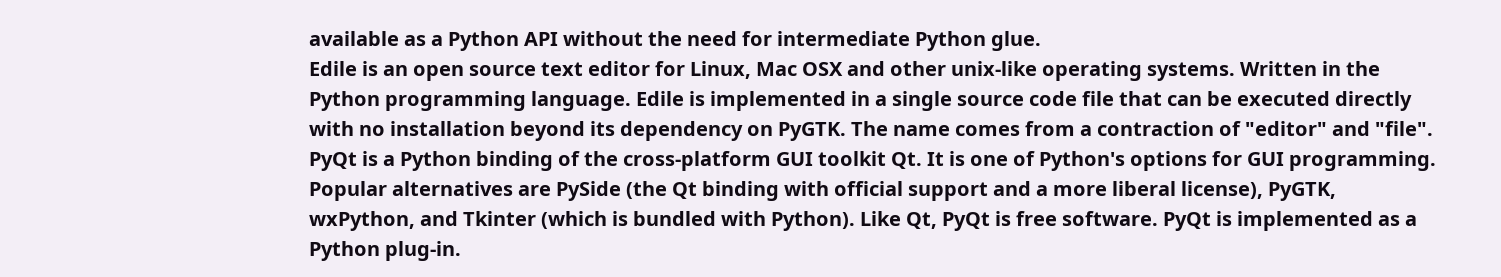available as a Python API without the need for intermediate Python glue.
Edile is an open source text editor for Linux, Mac OSX and other unix-like operating systems. Written in the Python programming language. Edile is implemented in a single source code file that can be executed directly with no installation beyond its dependency on PyGTK. The name comes from a contraction of "editor" and "file".
PyQt is a Python binding of the cross-platform GUI toolkit Qt. It is one of Python's options for GUI programming. Popular alternatives are PySide (the Qt binding with official support and a more liberal license), PyGTK, wxPython, and Tkinter (which is bundled with Python). Like Qt, PyQt is free software. PyQt is implemented as a Python plug-in.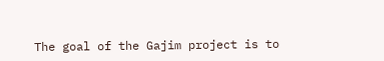The goal of the Gajim project is to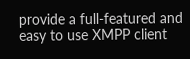provide a full-featured and easy to use XMPP client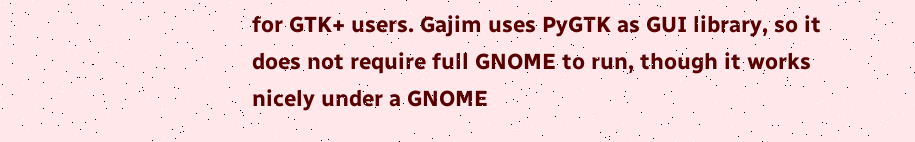for GTK+ users. Gajim uses PyGTK as GUI library, so it does not require full GNOME to run, though it works nicely under a GNOME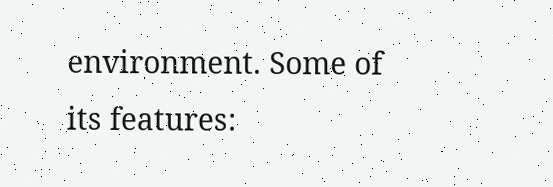environment. Some of its features: